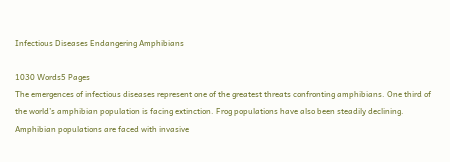Infectious Diseases Endangering Amphibians

1030 Words5 Pages
The emergences of infectious diseases represent one of the greatest threats confronting amphibians. One third of the world’s amphibian population is facing extinction. Frog populations have also been steadily declining. Amphibian populations are faced with invasive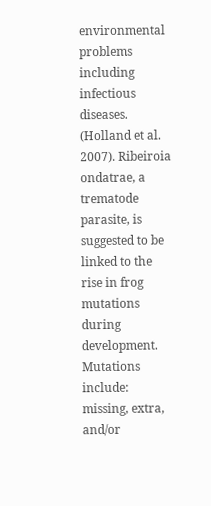environmental problems including infectious diseases. (Holland et al. 2007). Ribeiroia ondatrae, a trematode parasite, is suggested to be linked to the rise in frog mutations during development. Mutations include: missing, extra, and/or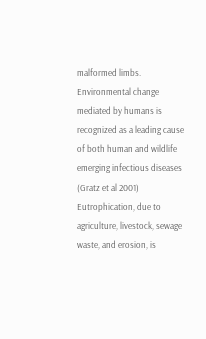malformed limbs.
Environmental change mediated by humans is recognized as a leading cause of both human and wildlife emerging infectious diseases (Gratz et al 2001) Eutrophication, due to agriculture, livestock, sewage waste, and erosion, is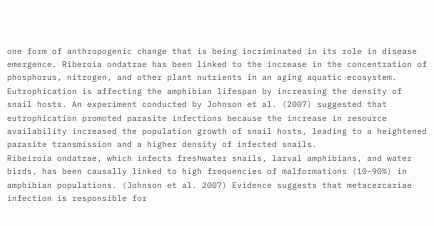one form of anthropogenic change that is being incriminated in its role in disease emergence. Riberoia ondatrae has been linked to the increase in the concentration of phosphorus, nitrogen, and other plant nutrients in an aging aquatic ecosystem. Eutrophication is affecting the amphibian lifespan by increasing the density of snail hosts. An experiment conducted by Johnson et al. (2007) suggested that eutrophication promoted parasite infections because the increase in resource availability increased the population growth of snail hosts, leading to a heightened parasite transmission and a higher density of infected snails.
Ribeiroia ondatrae, which infects freshwater snails, larval amphibians, and water birds, has been causally linked to high frequencies of malformations (10–90%) in amphibian populations. (Johnson et al. 2007) Evidence suggests that metacercariae infection is responsible for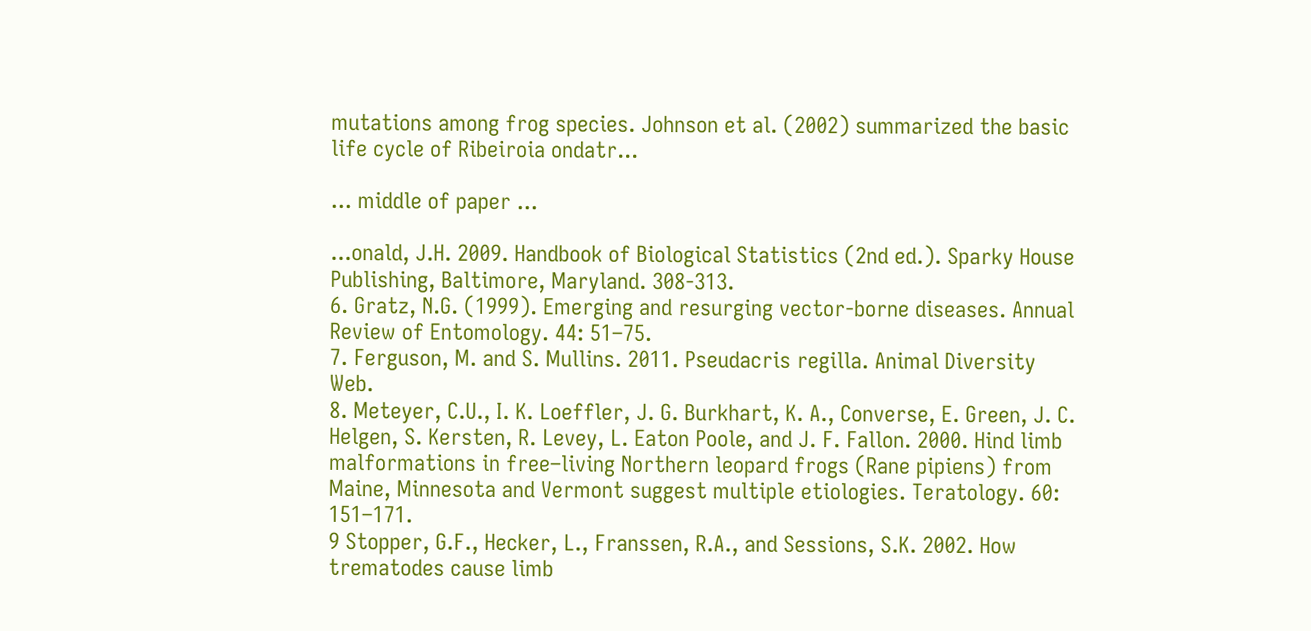mutations among frog species. Johnson et al. (2002) summarized the basic life cycle of Ribeiroia ondatr...

... middle of paper ...

...onald, J.H. 2009. Handbook of Biological Statistics (2nd ed.). Sparky House Publishing, Baltimore, Maryland. 308-313.
6. Gratz, N.G. (1999). Emerging and resurging vector-borne diseases. Annual Review of Entomology. 44: 51–75.
7. Ferguson, M. and S. Mullins. 2011. Pseudacris regilla. Animal Diversity Web.
8. Meteyer, C.U., I. K. Loeffler, J. G. Burkhart, K. A., Converse, E. Green, J. C. Helgen, S. Kersten, R. Levey, L. Eaton Poole, and J. F. Fallon. 2000. Hind limb malformations in free–living Northern leopard frogs (Rane pipiens) from Maine, Minnesota and Vermont suggest multiple etiologies. Teratology. 60: 151–171.
9 Stopper, G.F., Hecker, L., Franssen, R.A., and Sessions, S.K. 2002. How trematodes cause limb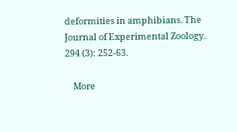deformities in amphibians. The Journal of Experimental Zoology. 294 (3): 252-63.

    More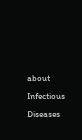about Infectious Diseases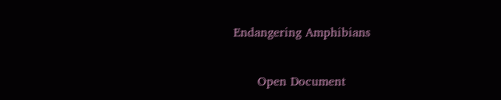Endangering Amphibians

      Open Document